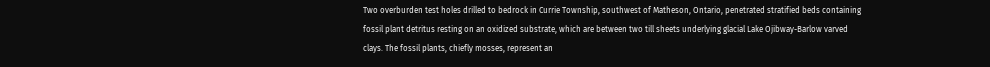Two overburden test holes drilled to bedrock in Currie Township, southwest of Matheson, Ontario, penetrated stratified beds containing fossil plant detritus resting on an oxidized substrate, which are between two till sheets underlying glacial Lake Ojibway-Barlow varved clays. The fossil plants, chiefly mosses, represent an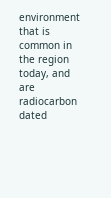environment that is common in the region today, and are radiocarbon dated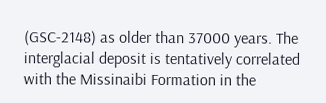(GSC-2148) as older than 37000 years. The interglacial deposit is tentatively correlated with the Missinaibi Formation in the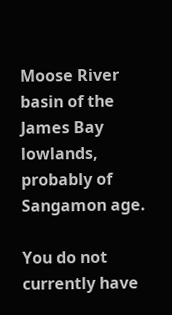Moose River basin of the James Bay lowlands, probably of Sangamon age.

You do not currently have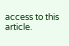access to this article.